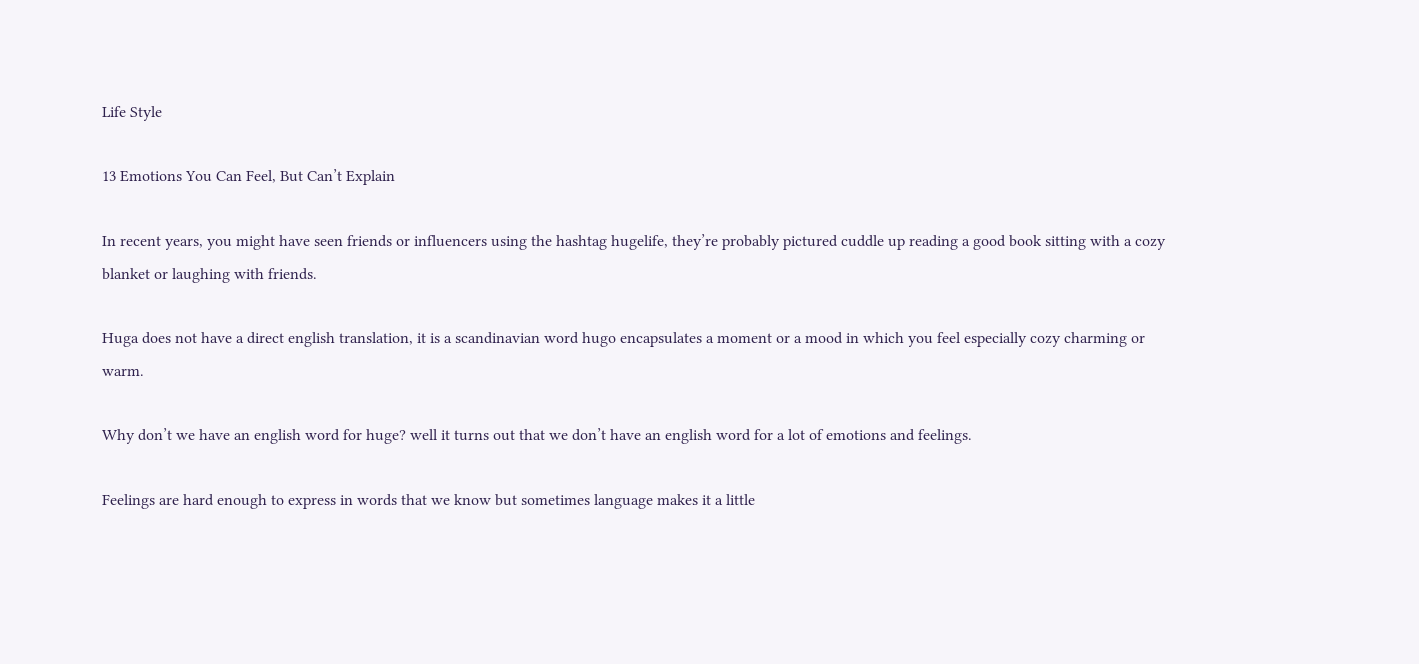Life Style

13 Emotions You Can Feel, But Can’t Explain

In recent years, you might have seen friends or influencers using the hashtag hugelife, they’re probably pictured cuddle up reading a good book sitting with a cozy blanket or laughing with friends.

Huga does not have a direct english translation, it is a scandinavian word hugo encapsulates a moment or a mood in which you feel especially cozy charming or warm.

Why don’t we have an english word for huge? well it turns out that we don’t have an english word for a lot of emotions and feelings.

Feelings are hard enough to express in words that we know but sometimes language makes it a little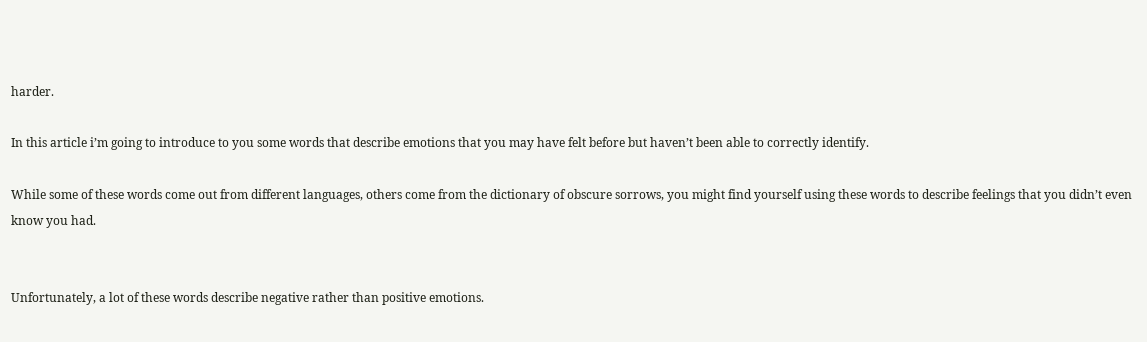harder.

In this article i’m going to introduce to you some words that describe emotions that you may have felt before but haven’t been able to correctly identify.

While some of these words come out from different languages, others come from the dictionary of obscure sorrows, you might find yourself using these words to describe feelings that you didn’t even know you had.


Unfortunately, a lot of these words describe negative rather than positive emotions.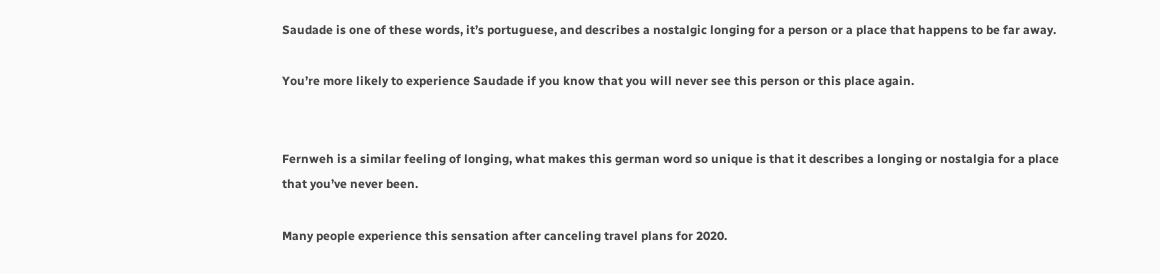Saudade is one of these words, it’s portuguese, and describes a nostalgic longing for a person or a place that happens to be far away.

You’re more likely to experience Saudade if you know that you will never see this person or this place again.


Fernweh is a similar feeling of longing, what makes this german word so unique is that it describes a longing or nostalgia for a place that you’ve never been.

Many people experience this sensation after canceling travel plans for 2020.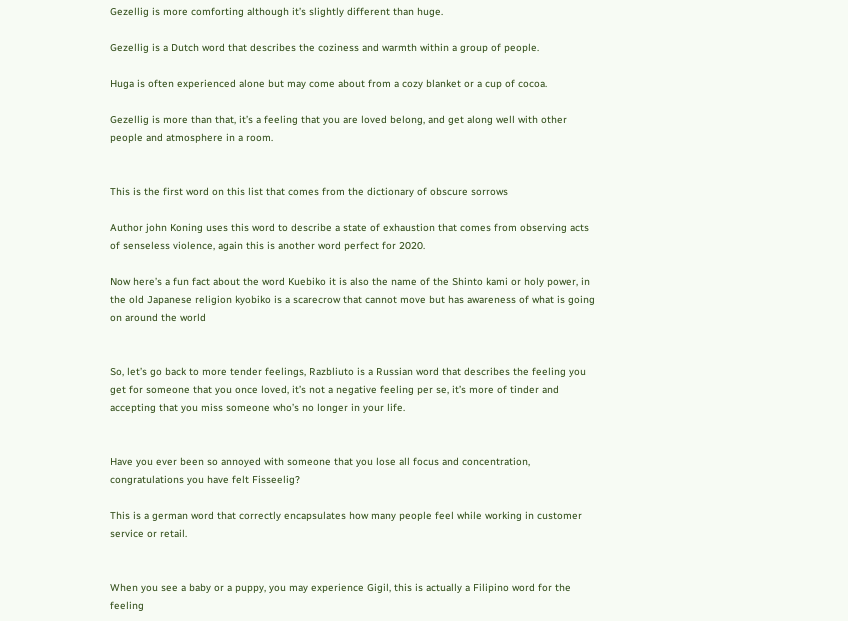Gezellig is more comforting although it’s slightly different than huge.

Gezellig is a Dutch word that describes the coziness and warmth within a group of people.

Huga is often experienced alone but may come about from a cozy blanket or a cup of cocoa.

Gezellig is more than that, it’s a feeling that you are loved belong, and get along well with other people and atmosphere in a room.


This is the first word on this list that comes from the dictionary of obscure sorrows

Author john Koning uses this word to describe a state of exhaustion that comes from observing acts of senseless violence, again this is another word perfect for 2020.

Now here’s a fun fact about the word Kuebiko it is also the name of the Shinto kami or holy power, in the old Japanese religion kyobiko is a scarecrow that cannot move but has awareness of what is going on around the world


So, let’s go back to more tender feelings, Razbliuto is a Russian word that describes the feeling you get for someone that you once loved, it’s not a negative feeling per se, it’s more of tinder and accepting that you miss someone who’s no longer in your life.


Have you ever been so annoyed with someone that you lose all focus and concentration, congratulations you have felt Fisseelig?

This is a german word that correctly encapsulates how many people feel while working in customer service or retail.


When you see a baby or a puppy, you may experience Gigil, this is actually a Filipino word for the feeling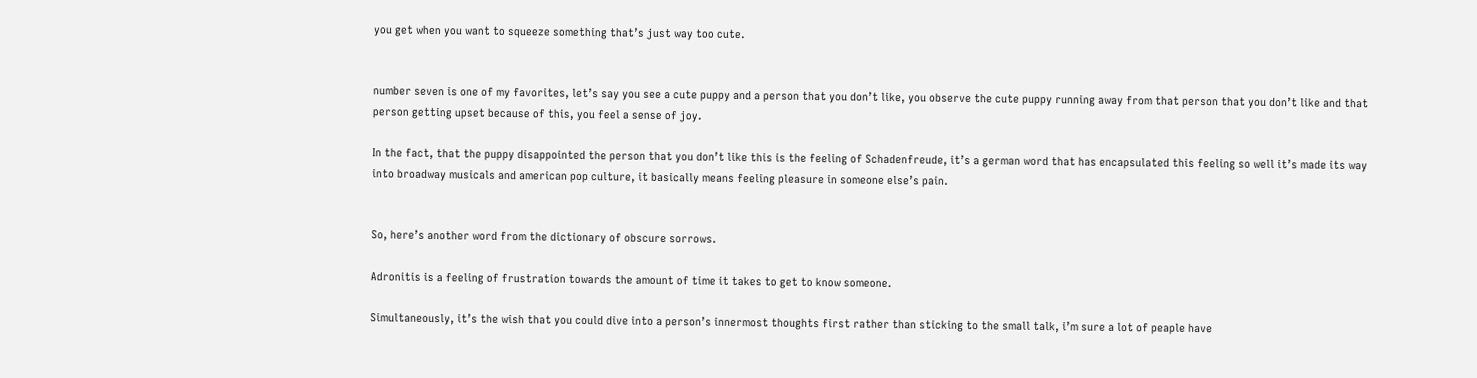you get when you want to squeeze something that’s just way too cute.


number seven is one of my favorites, let’s say you see a cute puppy and a person that you don’t like, you observe the cute puppy running away from that person that you don’t like and that person getting upset because of this, you feel a sense of joy.

In the fact, that the puppy disappointed the person that you don’t like this is the feeling of Schadenfreude, it’s a german word that has encapsulated this feeling so well it’s made its way into broadway musicals and american pop culture, it basically means feeling pleasure in someone else’s pain.


So, here’s another word from the dictionary of obscure sorrows.

Adronitis is a feeling of frustration towards the amount of time it takes to get to know someone.

Simultaneously, it’s the wish that you could dive into a person’s innermost thoughts first rather than sticking to the small talk, i’m sure a lot of peaple have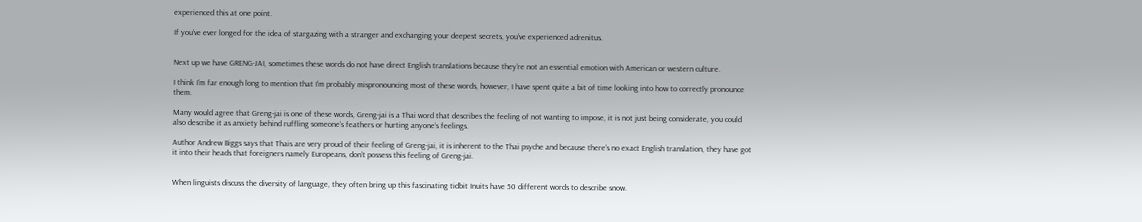experienced this at one point.

If you’ve ever longed for the idea of stargazing with a stranger and exchanging your deepest secrets, you’ve experienced adrenitus.


Next up we have GRENG-JAI, sometimes these words do not have direct English translations because they’re not an essential emotion with American or western culture.

I think I’m far enough long to mention that I’m probably mispronouncing most of these words, however, I have spent quite a bit of time looking into how to correctly pronounce them.

Many would agree that Greng-jai is one of these words, Greng-jai is a Thai word that describes the feeling of not wanting to impose, it is not just being considerate, you could also describe it as anxiety behind ruffling someone’s feathers or hurting anyone’s feelings.

Author Andrew Biggs says that Thais are very proud of their feeling of Greng-jai, it is inherent to the Thai psyche and because there’s no exact English translation, they have got it into their heads that foreigners namely Europeans, don’t possess this feeling of Greng-jai.


When linguists discuss the diversity of language, they often bring up this fascinating tidbit Inuits have 50 different words to describe snow.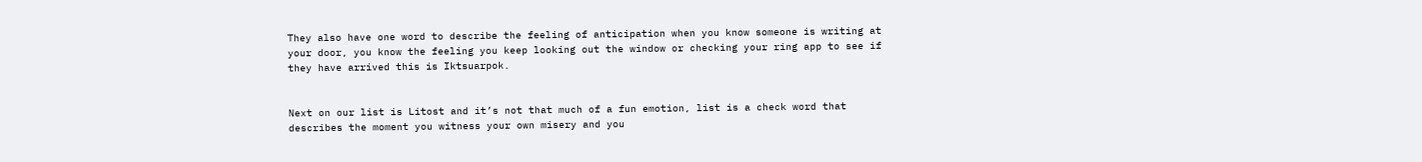They also have one word to describe the feeling of anticipation when you know someone is writing at your door, you know the feeling you keep looking out the window or checking your ring app to see if they have arrived this is Iktsuarpok.


Next on our list is Litost and it’s not that much of a fun emotion, list is a check word that describes the moment you witness your own misery and you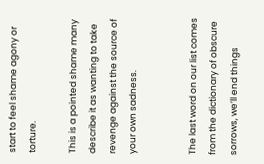start to feel shame agony or torture.

This is a pointed shame many describe it as wanting to take revenge against the source of your own sadness.


The last word on our list comes from the dictionary of obscure sorrows, we’ll end things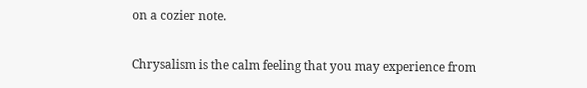on a cozier note.

Chrysalism is the calm feeling that you may experience from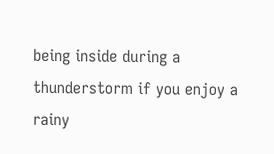being inside during a thunderstorm if you enjoy a rainy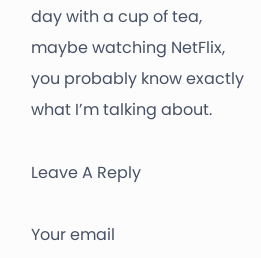day with a cup of tea, maybe watching NetFlix, you probably know exactly what I’m talking about.

Leave A Reply

Your email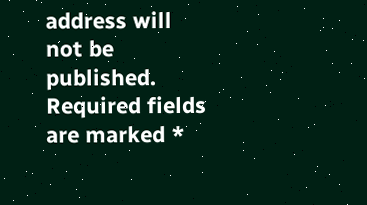address will not be published. Required fields are marked *